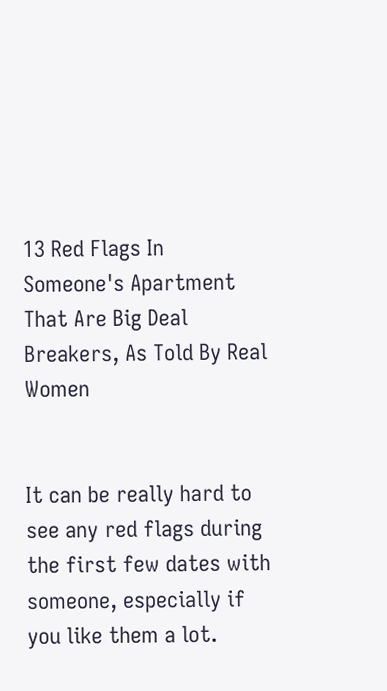13 Red Flags In Someone's Apartment That Are Big Deal Breakers, As Told By Real Women


It can be really hard to see any red flags during the first few dates with someone, especially if you like them a lot.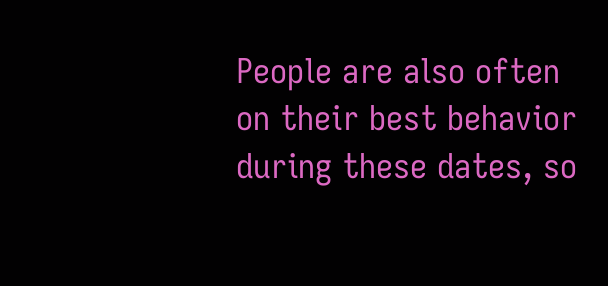People are also often on their best behavior during these dates, so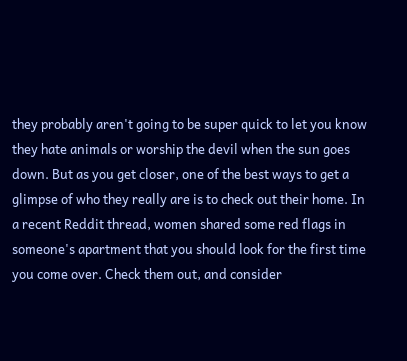they probably aren't going to be super quick to let you know they hate animals or worship the devil when the sun goes down. But as you get closer, one of the best ways to get a glimpse of who they really are is to check out their home. In a recent Reddit thread, women shared some red flags in someone's apartment that you should look for the first time you come over. Check them out, and consider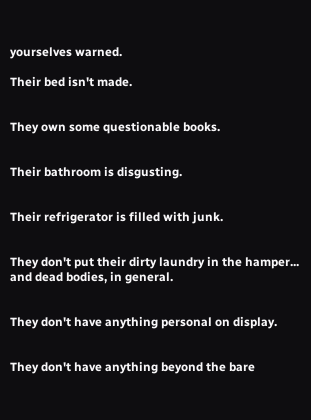yourselves warned.

Their bed isn't made.


They own some questionable books.


Their bathroom is disgusting.


Their refrigerator is filled with junk.


They don't put their dirty laundry in the hamper... and dead bodies, in general.


They don't have anything personal on display.


They don't have anything beyond the bare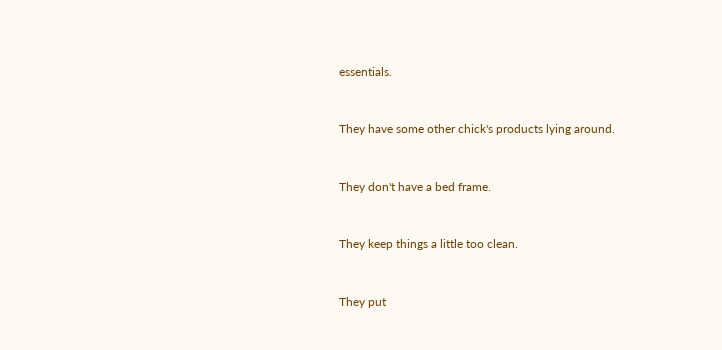essentials.


They have some other chick's products lying around.


They don't have a bed frame.


They keep things a little too clean.


They put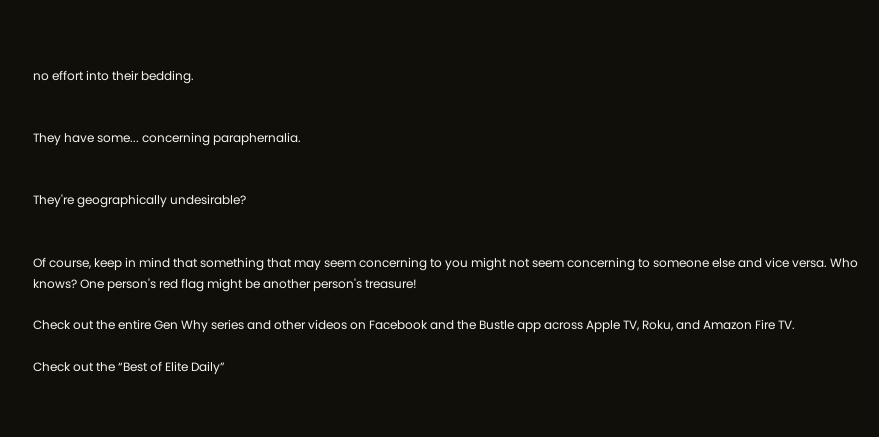no effort into their bedding.


They have some... concerning paraphernalia.


They're geographically undesirable?


Of course, keep in mind that something that may seem concerning to you might not seem concerning to someone else and vice versa. Who knows? One person's red flag might be another person's treasure!

Check out the entire Gen Why series and other videos on Facebook and the Bustle app across Apple TV, Roku, and Amazon Fire TV.

Check out the “Best of Elite Daily”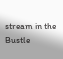stream in the Bustle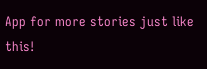App for more stories just like this!